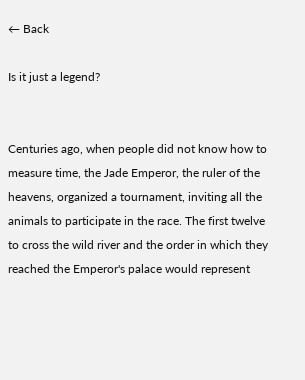← Back

Is it just a legend?


Centuries ago, when people did not know how to measure time, the Jade Emperor, the ruler of the heavens, organized a tournament, inviting all the animals to participate in the race. The first twelve to cross the wild river and the order in which they reached the Emperor's palace would represent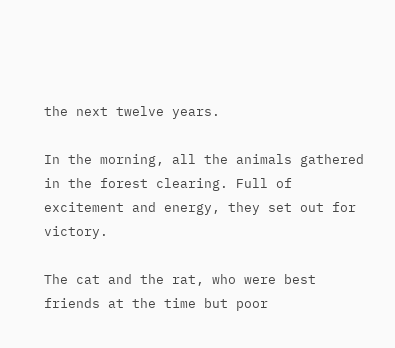the next twelve years.

In the morning, all the animals gathered in the forest clearing. Full of excitement and energy, they set out for victory.

The cat and the rat, who were best friends at the time but poor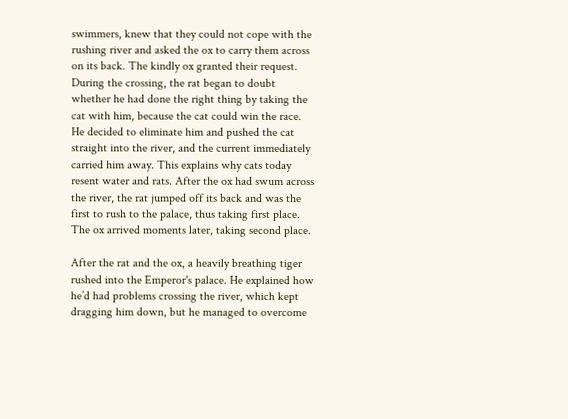swimmers, knew that they could not cope with the rushing river and asked the ox to carry them across on its back. The kindly ox granted their request. During the crossing, the rat began to doubt whether he had done the right thing by taking the cat with him, because the cat could win the race. He decided to eliminate him and pushed the cat straight into the river, and the current immediately carried him away. This explains why cats today resent water and rats. After the ox had swum across the river, the rat jumped off its back and was the first to rush to the palace, thus taking first place. The ox arrived moments later, taking second place.

After the rat and the ox, a heavily breathing tiger rushed into the Emperor's palace. He explained how he’d had problems crossing the river, which kept dragging him down, but he managed to overcome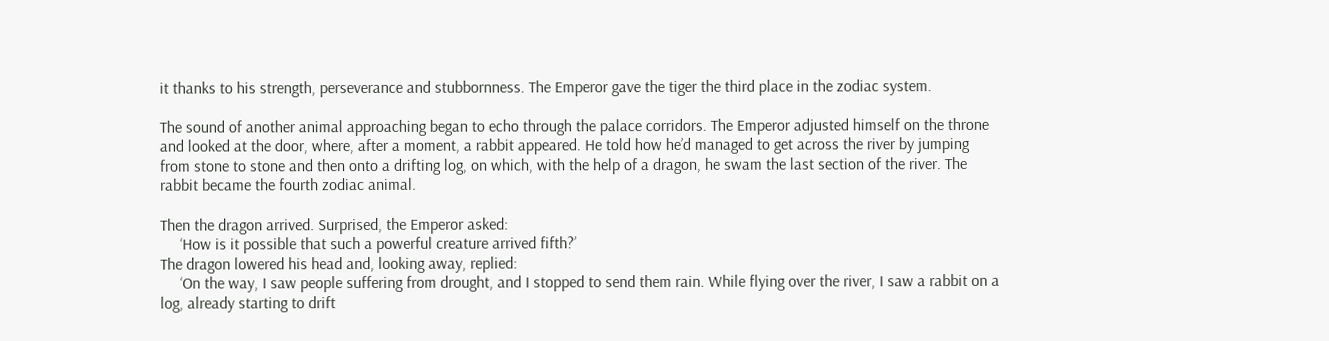it thanks to his strength, perseverance and stubbornness. The Emperor gave the tiger the third place in the zodiac system.

The sound of another animal approaching began to echo through the palace corridors. The Emperor adjusted himself on the throne and looked at the door, where, after a moment, a rabbit appeared. He told how he’d managed to get across the river by jumping from stone to stone and then onto a drifting log, on which, with the help of a dragon, he swam the last section of the river. The rabbit became the fourth zodiac animal.

Then the dragon arrived. Surprised, the Emperor asked:
     ‘How is it possible that such a powerful creature arrived fifth?’
The dragon lowered his head and, looking away, replied:
     ‘On the way, I saw people suffering from drought, and I stopped to send them rain. While flying over the river, I saw a rabbit on a log, already starting to drift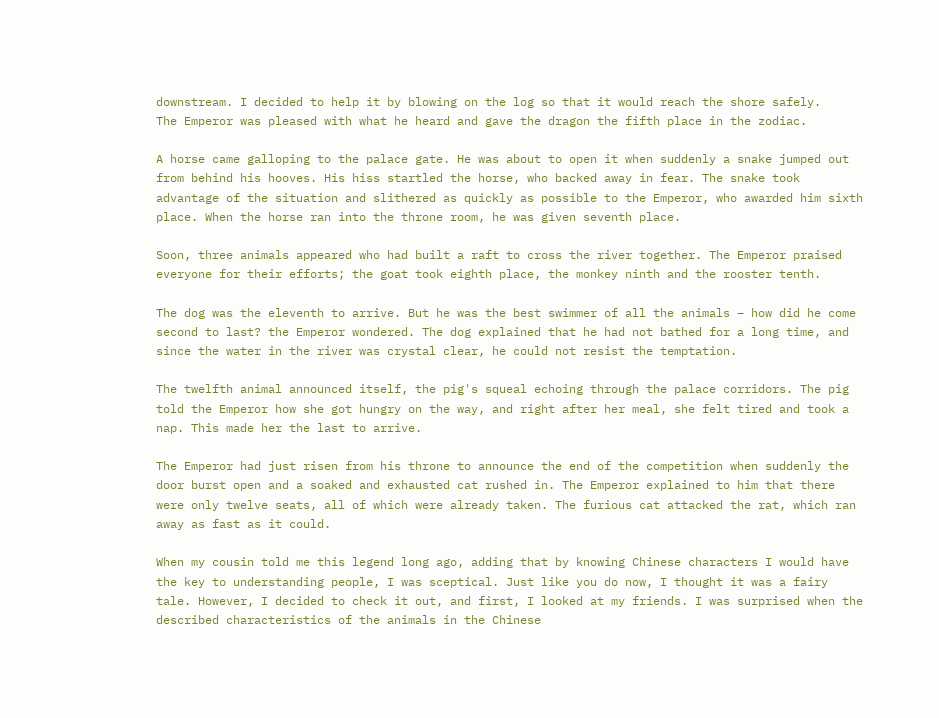downstream. I decided to help it by blowing on the log so that it would reach the shore safely.
The Emperor was pleased with what he heard and gave the dragon the fifth place in the zodiac.

A horse came galloping to the palace gate. He was about to open it when suddenly a snake jumped out from behind his hooves. His hiss startled the horse, who backed away in fear. The snake took advantage of the situation and slithered as quickly as possible to the Emperor, who awarded him sixth place. When the horse ran into the throne room, he was given seventh place.

Soon, three animals appeared who had built a raft to cross the river together. The Emperor praised everyone for their efforts; the goat took eighth place, the monkey ninth and the rooster tenth.

The dog was the eleventh to arrive. But he was the best swimmer of all the animals – how did he come second to last? the Emperor wondered. The dog explained that he had not bathed for a long time, and since the water in the river was crystal clear, he could not resist the temptation.

The twelfth animal announced itself, the pig's squeal echoing through the palace corridors. The pig told the Emperor how she got hungry on the way, and right after her meal, she felt tired and took a nap. This made her the last to arrive.

The Emperor had just risen from his throne to announce the end of the competition when suddenly the door burst open and a soaked and exhausted cat rushed in. The Emperor explained to him that there were only twelve seats, all of which were already taken. The furious cat attacked the rat, which ran away as fast as it could.

When my cousin told me this legend long ago, adding that by knowing Chinese characters I would have the key to understanding people, I was sceptical. Just like you do now, I thought it was a fairy tale. However, I decided to check it out, and first, I looked at my friends. I was surprised when the described characteristics of the animals in the Chinese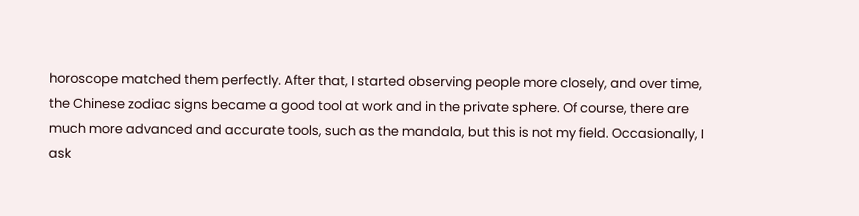horoscope matched them perfectly. After that, I started observing people more closely, and over time, the Chinese zodiac signs became a good tool at work and in the private sphere. Of course, there are much more advanced and accurate tools, such as the mandala, but this is not my field. Occasionally, I ask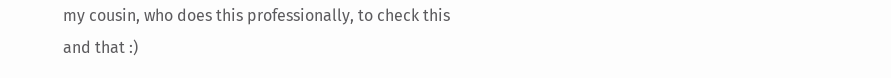my cousin, who does this professionally, to check this and that :)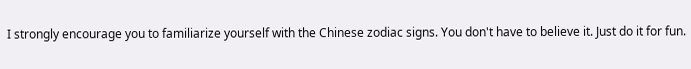I strongly encourage you to familiarize yourself with the Chinese zodiac signs. You don't have to believe it. Just do it for fun.